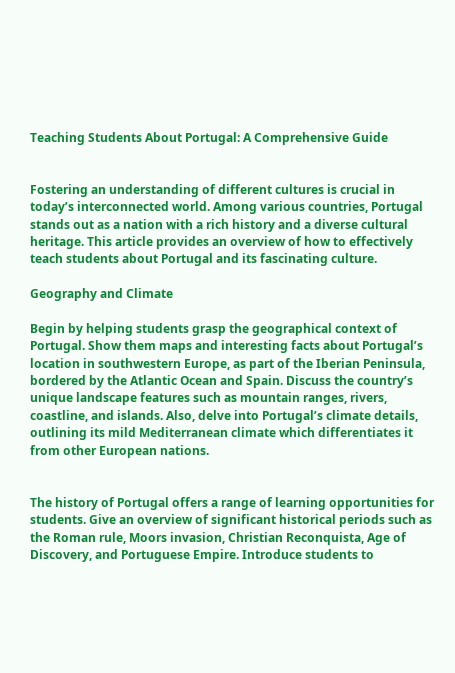Teaching Students About Portugal: A Comprehensive Guide


Fostering an understanding of different cultures is crucial in today’s interconnected world. Among various countries, Portugal stands out as a nation with a rich history and a diverse cultural heritage. This article provides an overview of how to effectively teach students about Portugal and its fascinating culture.

Geography and Climate

Begin by helping students grasp the geographical context of Portugal. Show them maps and interesting facts about Portugal’s location in southwestern Europe, as part of the Iberian Peninsula, bordered by the Atlantic Ocean and Spain. Discuss the country’s unique landscape features such as mountain ranges, rivers, coastline, and islands. Also, delve into Portugal’s climate details, outlining its mild Mediterranean climate which differentiates it from other European nations.


The history of Portugal offers a range of learning opportunities for students. Give an overview of significant historical periods such as the Roman rule, Moors invasion, Christian Reconquista, Age of Discovery, and Portuguese Empire. Introduce students to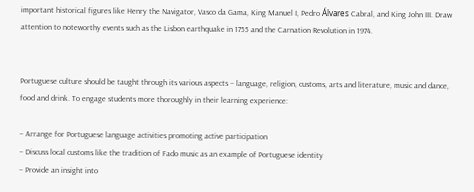important historical figures like Henry the Navigator, Vasco da Gama, King Manuel I, Pedro Álvares Cabral, and King John III. Draw attention to noteworthy events such as the Lisbon earthquake in 1755 and the Carnation Revolution in 1974.


Portuguese culture should be taught through its various aspects – language, religion, customs, arts and literature, music and dance, food and drink. To engage students more thoroughly in their learning experience:

– Arrange for Portuguese language activities promoting active participation
– Discuss local customs like the tradition of Fado music as an example of Portuguese identity
– Provide an insight into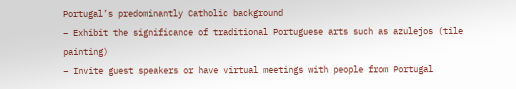Portugal’s predominantly Catholic background
– Exhibit the significance of traditional Portuguese arts such as azulejos (tile painting)
– Invite guest speakers or have virtual meetings with people from Portugal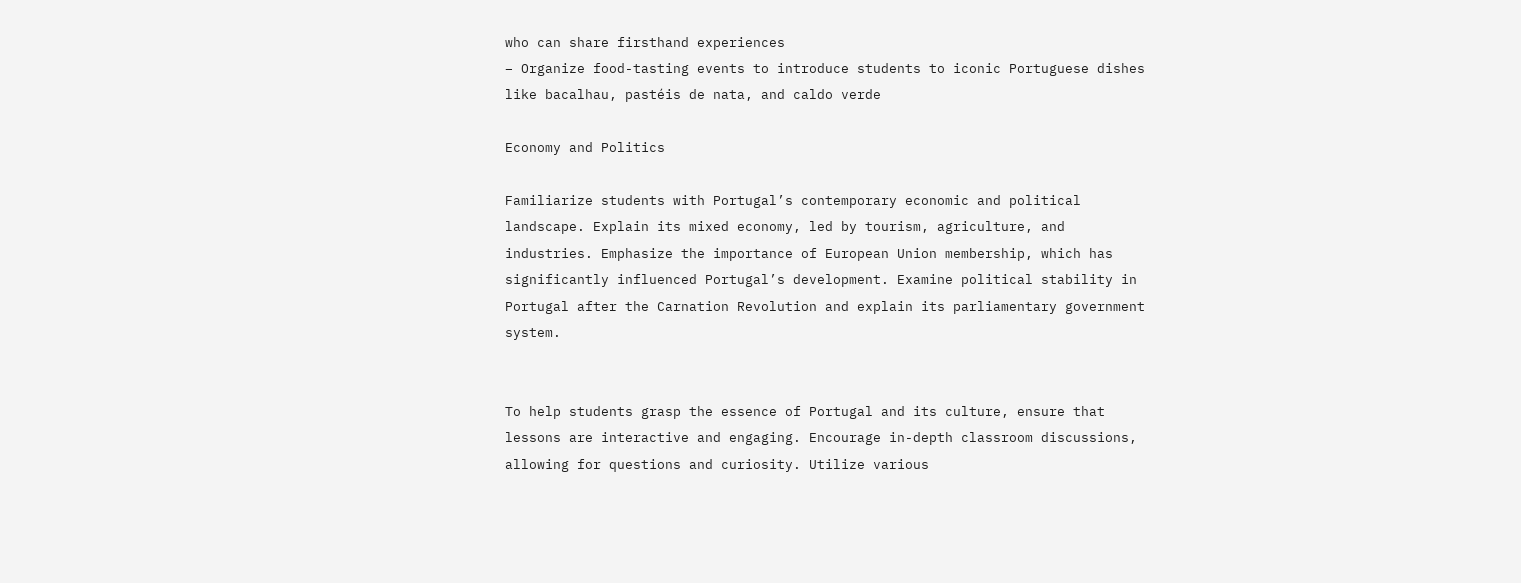who can share firsthand experiences
– Organize food-tasting events to introduce students to iconic Portuguese dishes like bacalhau, pastéis de nata, and caldo verde

Economy and Politics

Familiarize students with Portugal’s contemporary economic and political landscape. Explain its mixed economy, led by tourism, agriculture, and industries. Emphasize the importance of European Union membership, which has significantly influenced Portugal’s development. Examine political stability in Portugal after the Carnation Revolution and explain its parliamentary government system.


To help students grasp the essence of Portugal and its culture, ensure that lessons are interactive and engaging. Encourage in-depth classroom discussions, allowing for questions and curiosity. Utilize various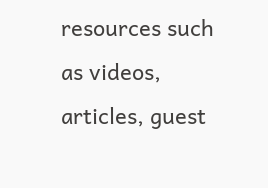resources such as videos, articles, guest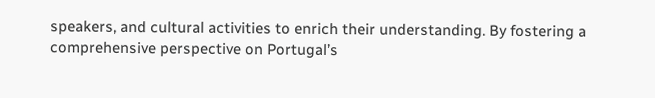speakers, and cultural activities to enrich their understanding. By fostering a comprehensive perspective on Portugal’s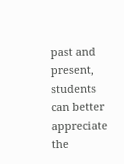past and present, students can better appreciate the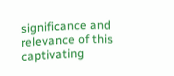significance and relevance of this captivating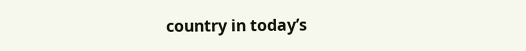country in today’s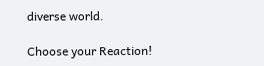diverse world.

Choose your Reaction!